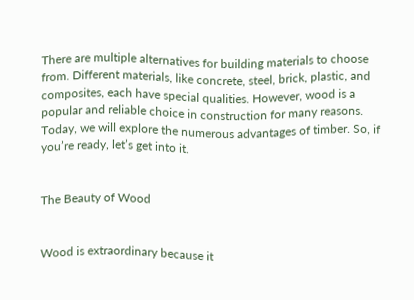There are multiple alternatives for building materials to choose from. Different materials, like concrete, steel, brick, plastic, and composites, each have special qualities. However, wood is a popular and reliable choice in construction for many reasons. Today, we will explore the numerous advantages of timber. So, if you’re ready, let’s get into it.


The Beauty of Wood


Wood is extraordinary because it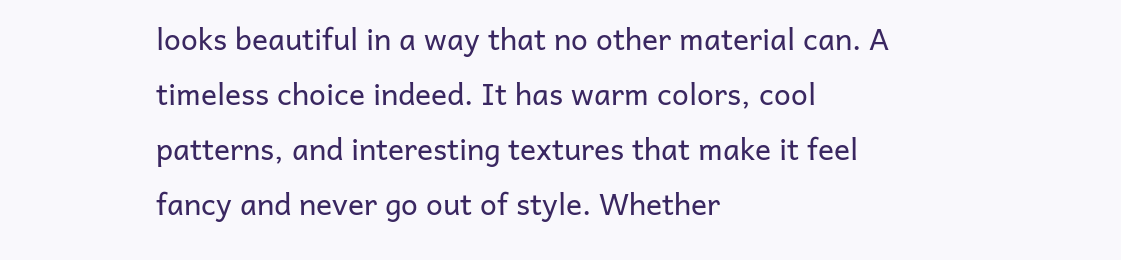looks beautiful in a way that no other material can. A timeless choice indeed. It has warm colors, cool patterns, and interesting textures that make it feel fancy and never go out of style. Whether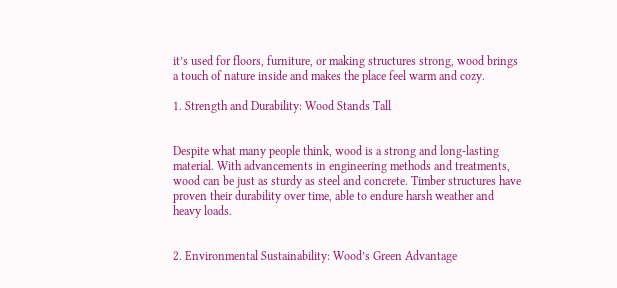it’s used for floors, furniture, or making structures strong, wood brings a touch of nature inside and makes the place feel warm and cozy.

1. Strength and Durability: Wood Stands Tall


Despite what many people think, wood is a strong and long-lasting material. With advancements in engineering methods and treatments, wood can be just as sturdy as steel and concrete. Timber structures have proven their durability over time, able to endure harsh weather and heavy loads.


2. Environmental Sustainability: Wood’s Green Advantage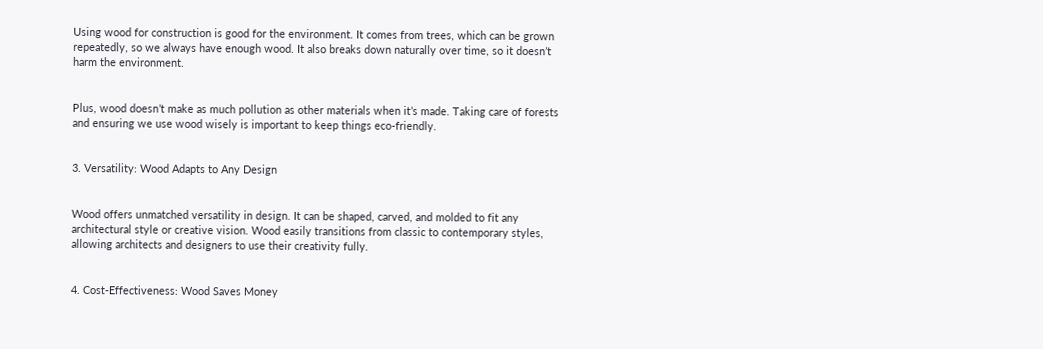Using wood for construction is good for the environment. It comes from trees, which can be grown repeatedly, so we always have enough wood. It also breaks down naturally over time, so it doesn’t harm the environment.


Plus, wood doesn’t make as much pollution as other materials when it’s made. Taking care of forests and ensuring we use wood wisely is important to keep things eco-friendly.


3. Versatility: Wood Adapts to Any Design


Wood offers unmatched versatility in design. It can be shaped, carved, and molded to fit any architectural style or creative vision. Wood easily transitions from classic to contemporary styles, allowing architects and designers to use their creativity fully.


4. Cost-Effectiveness: Wood Saves Money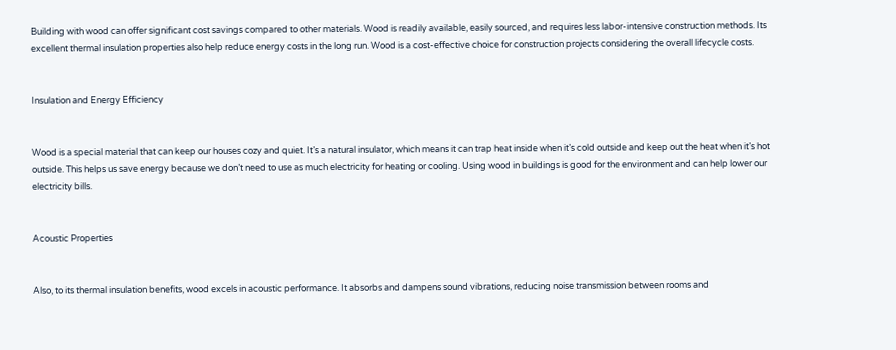Building with wood can offer significant cost savings compared to other materials. Wood is readily available, easily sourced, and requires less labor-intensive construction methods. Its excellent thermal insulation properties also help reduce energy costs in the long run. Wood is a cost-effective choice for construction projects considering the overall lifecycle costs.


Insulation and Energy Efficiency


Wood is a special material that can keep our houses cozy and quiet. It’s a natural insulator, which means it can trap heat inside when it’s cold outside and keep out the heat when it’s hot outside. This helps us save energy because we don’t need to use as much electricity for heating or cooling. Using wood in buildings is good for the environment and can help lower our electricity bills.


Acoustic Properties


Also, to its thermal insulation benefits, wood excels in acoustic performance. It absorbs and dampens sound vibrations, reducing noise transmission between rooms and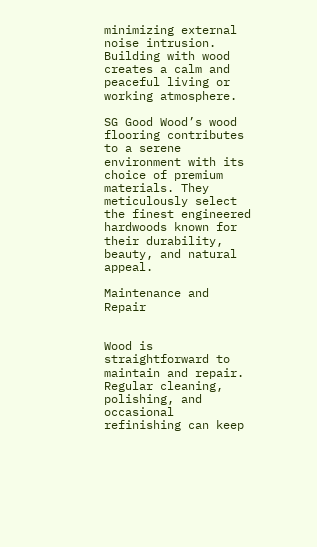minimizing external noise intrusion. Building with wood creates a calm and peaceful living or working atmosphere.

SG Good Wood’s wood flooring contributes to a serene environment with its choice of premium materials. They meticulously select the finest engineered hardwoods known for their durability, beauty, and natural appeal.

Maintenance and Repair


Wood is straightforward to maintain and repair. Regular cleaning, polishing, and occasional refinishing can keep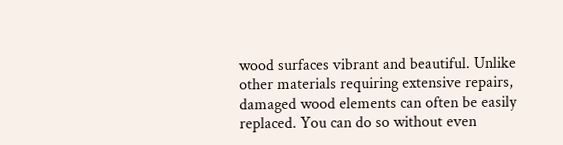wood surfaces vibrant and beautiful. Unlike other materials requiring extensive repairs, damaged wood elements can often be easily replaced. You can do so without even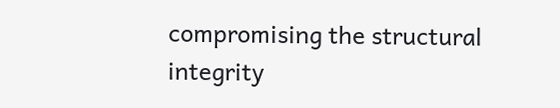compromising the structural integrity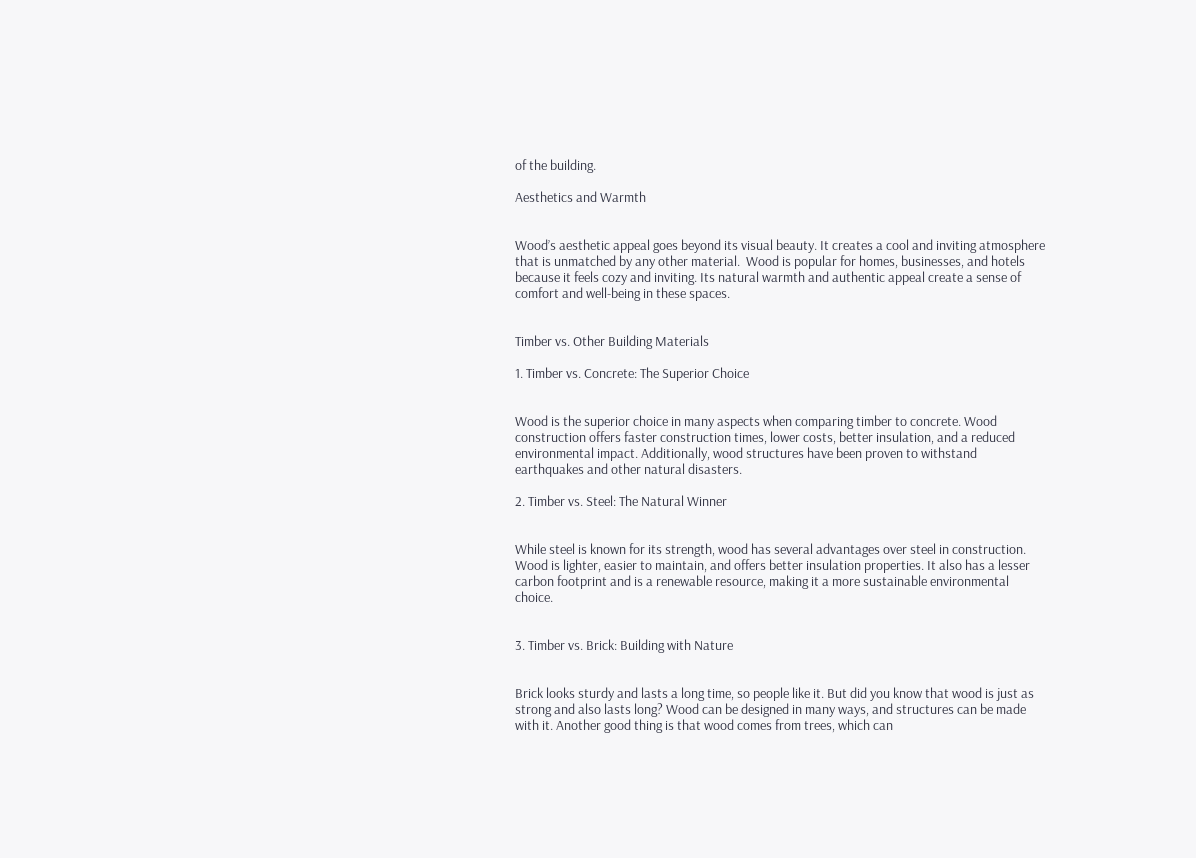of the building.

Aesthetics and Warmth


Wood’s aesthetic appeal goes beyond its visual beauty. It creates a cool and inviting atmosphere that is unmatched by any other material.  Wood is popular for homes, businesses, and hotels because it feels cozy and inviting. Its natural warmth and authentic appeal create a sense of comfort and well-being in these spaces.


Timber vs. Other Building Materials

1. Timber vs. Concrete: The Superior Choice


Wood is the superior choice in many aspects when comparing timber to concrete. Wood construction offers faster construction times, lower costs, better insulation, and a reduced environmental impact. Additionally, wood structures have been proven to withstand earthquakes and other natural disasters.

2. Timber vs. Steel: The Natural Winner


While steel is known for its strength, wood has several advantages over steel in construction. Wood is lighter, easier to maintain, and offers better insulation properties. It also has a lesser carbon footprint and is a renewable resource, making it a more sustainable environmental choice.


3. Timber vs. Brick: Building with Nature


Brick looks sturdy and lasts a long time, so people like it. But did you know that wood is just as strong and also lasts long? Wood can be designed in many ways, and structures can be made with it. Another good thing is that wood comes from trees, which can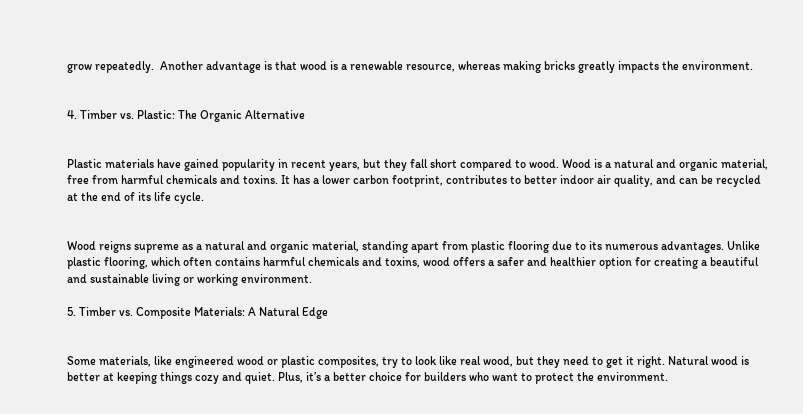grow repeatedly.  Another advantage is that wood is a renewable resource, whereas making bricks greatly impacts the environment.


4. Timber vs. Plastic: The Organic Alternative


Plastic materials have gained popularity in recent years, but they fall short compared to wood. Wood is a natural and organic material, free from harmful chemicals and toxins. It has a lower carbon footprint, contributes to better indoor air quality, and can be recycled at the end of its life cycle.


Wood reigns supreme as a natural and organic material, standing apart from plastic flooring due to its numerous advantages. Unlike plastic flooring, which often contains harmful chemicals and toxins, wood offers a safer and healthier option for creating a beautiful and sustainable living or working environment.

5. Timber vs. Composite Materials: A Natural Edge


Some materials, like engineered wood or plastic composites, try to look like real wood, but they need to get it right. Natural wood is better at keeping things cozy and quiet. Plus, it’s a better choice for builders who want to protect the environment.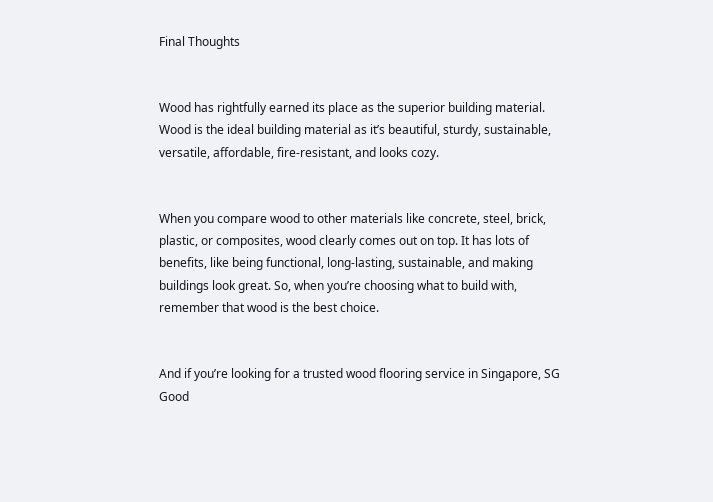Final Thoughts


Wood has rightfully earned its place as the superior building material.  Wood is the ideal building material as it’s beautiful, sturdy, sustainable, versatile, affordable, fire-resistant, and looks cozy.


When you compare wood to other materials like concrete, steel, brick, plastic, or composites, wood clearly comes out on top. It has lots of benefits, like being functional, long-lasting, sustainable, and making buildings look great. So, when you’re choosing what to build with, remember that wood is the best choice.


And if you’re looking for a trusted wood flooring service in Singapore, SG Good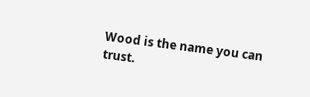Wood is the name you can trust.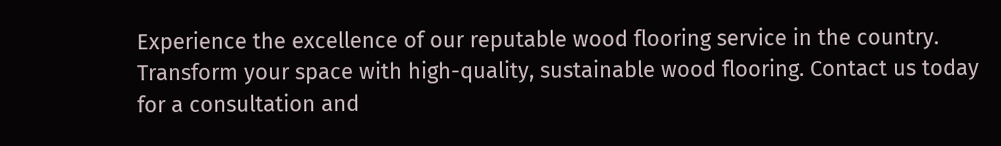Experience the excellence of our reputable wood flooring service in the country. Transform your space with high-quality, sustainable wood flooring. Contact us today for a consultation and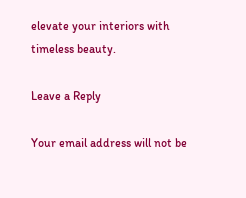elevate your interiors with timeless beauty.

Leave a Reply

Your email address will not be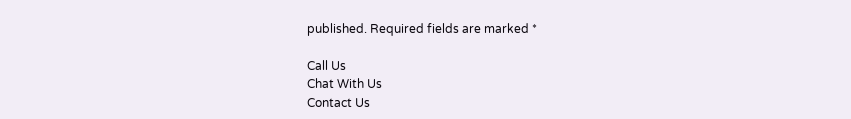published. Required fields are marked *

Call Us
Chat With Us
Contact Us